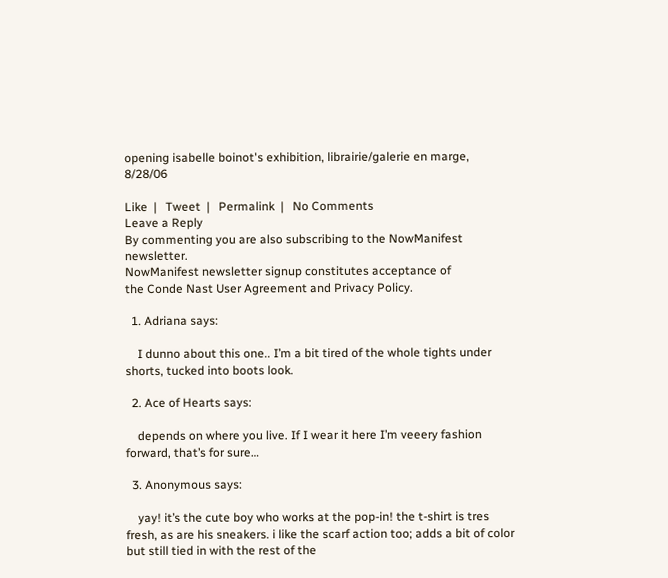opening isabelle boinot's exhibition, librairie/galerie en marge, 8/28/06

Like  |   Tweet  |   Permalink  |   No Comments
Leave a Reply
By commenting you are also subscribing to the NowManifest newsletter.
NowManifest newsletter signup constitutes acceptance of
the Conde Nast User Agreement and Privacy Policy.

  1. Adriana says:

    I dunno about this one.. I’m a bit tired of the whole tights under shorts, tucked into boots look.

  2. Ace of Hearts says:

    depends on where you live. If I wear it here I’m veeery fashion forward, that’s for sure…

  3. Anonymous says:

    yay! it’s the cute boy who works at the pop-in! the t-shirt is tres fresh, as are his sneakers. i like the scarf action too; adds a bit of color but still tied in with the rest of the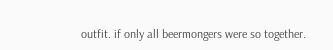outfit. if only all beermongers were so together.